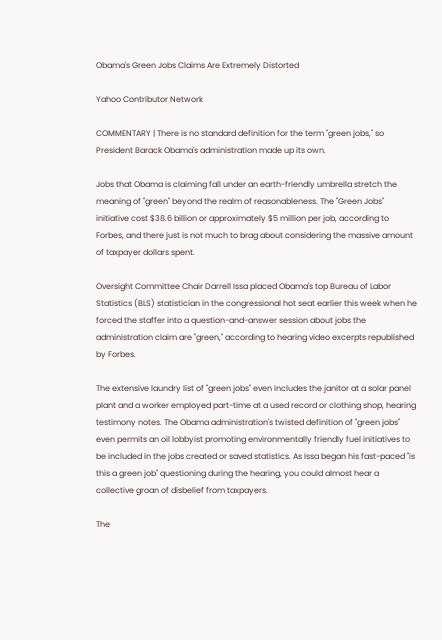Obama's Green Jobs Claims Are Extremely Distorted

Yahoo Contributor Network

COMMENTARY | There is no standard definition for the term "green jobs," so President Barack Obama's administration made up its own.

Jobs that Obama is claiming fall under an earth-friendly umbrella stretch the meaning of "green" beyond the realm of reasonableness. The "Green Jobs" initiative cost $38.6 billion or approximately $5 million per job, according to Forbes, and there just is not much to brag about considering the massive amount of taxpayer dollars spent.

Oversight Committee Chair Darrell Issa placed Obama's top Bureau of Labor Statistics (BLS) statistician in the congressional hot seat earlier this week when he forced the staffer into a question-and-answer session about jobs the administration claim are "green," according to hearing video excerpts republished by Forbes.

The extensive laundry list of "green jobs" even includes the janitor at a solar panel plant and a worker employed part-time at a used record or clothing shop, hearing testimony notes. The Obama administration's twisted definition of "green jobs" even permits an oil lobbyist promoting environmentally friendly fuel initiatives to be included in the jobs created or saved statistics. As Issa began his fast-paced "is this a green job" questioning during the hearing, you could almost hear a collective groan of disbelief from taxpayers.

The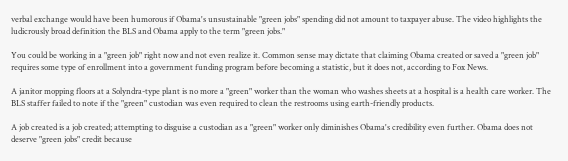verbal exchange would have been humorous if Obama's unsustainable "green jobs" spending did not amount to taxpayer abuse. The video highlights the ludicrously broad definition the BLS and Obama apply to the term "green jobs."

You could be working in a "green job" right now and not even realize it. Common sense may dictate that claiming Obama created or saved a "green job" requires some type of enrollment into a government funding program before becoming a statistic, but it does not, according to Fox News.

A janitor mopping floors at a Solyndra-type plant is no more a "green" worker than the woman who washes sheets at a hospital is a health care worker. The BLS staffer failed to note if the "green" custodian was even required to clean the restrooms using earth-friendly products.

A job created is a job created; attempting to disguise a custodian as a "green" worker only diminishes Obama's credibility even further. Obama does not deserve "green jobs" credit because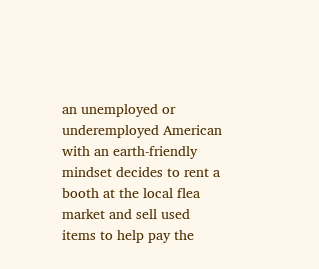an unemployed or underemployed American with an earth-friendly mindset decides to rent a booth at the local flea market and sell used items to help pay the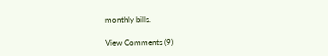monthly bills.

View Comments (9)